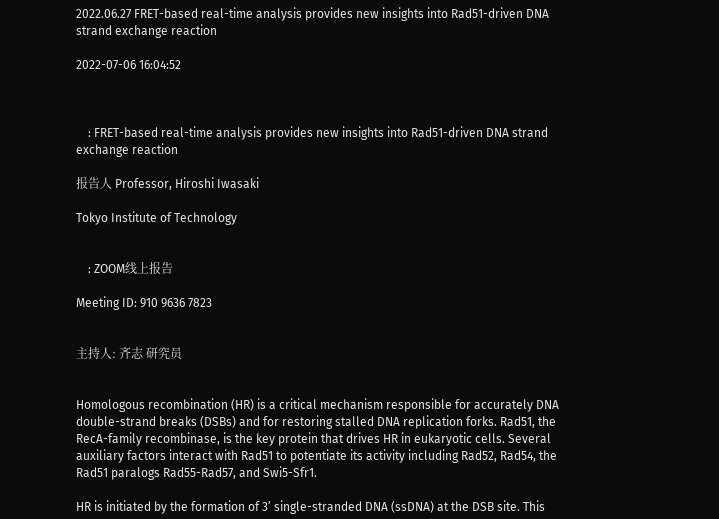2022.06.27 FRET-based real-time analysis provides new insights into Rad51-driven DNA strand exchange reaction

2022-07-06 16:04:52



    : FRET-based real-time analysis provides new insights into Rad51-driven DNA strand exchange reaction

报告人 Professor, Hiroshi Iwasaki

Tokyo Institute of Technology


    : ZOOM线上报告

Meeting ID: 910 9636 7823


主持人: 齐志 研究员


Homologous recombination (HR) is a critical mechanism responsible for accurately DNA double-strand breaks (DSBs) and for restoring stalled DNA replication forks. Rad51, the RecA-family recombinase, is the key protein that drives HR in eukaryotic cells. Several auxiliary factors interact with Rad51 to potentiate its activity including Rad52, Rad54, the Rad51 paralogs Rad55-Rad57, and Swi5-Sfr1.

HR is initiated by the formation of 3’ single-stranded DNA (ssDNA) at the DSB site. This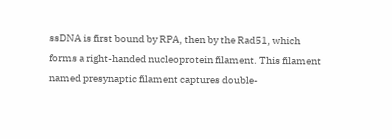ssDNA is first bound by RPA, then by the Rad51, which forms a right-handed nucleoprotein filament. This filament named presynaptic filament captures double-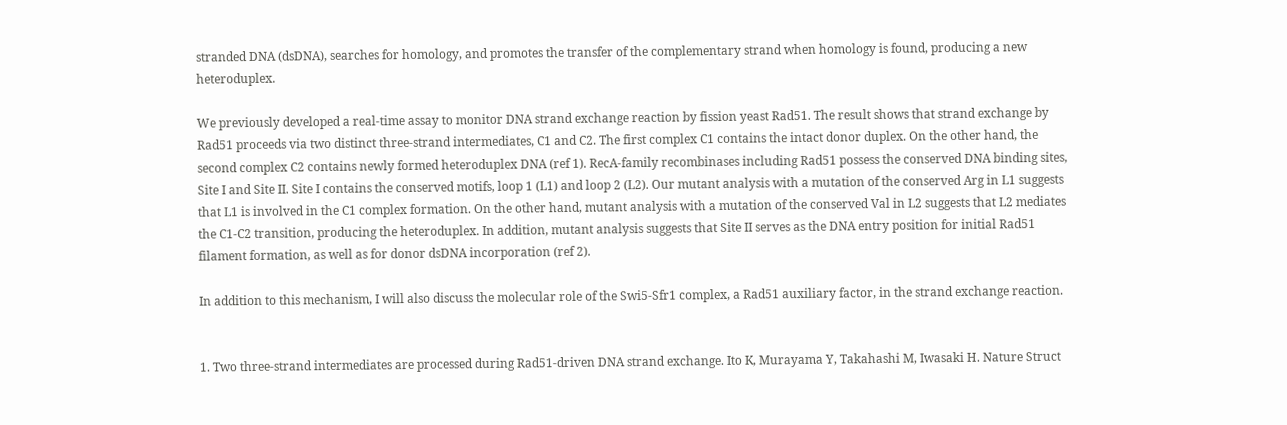stranded DNA (dsDNA), searches for homology, and promotes the transfer of the complementary strand when homology is found, producing a new heteroduplex.

We previously developed a real-time assay to monitor DNA strand exchange reaction by fission yeast Rad51. The result shows that strand exchange by Rad51 proceeds via two distinct three-strand intermediates, C1 and C2. The first complex C1 contains the intact donor duplex. On the other hand, the second complex C2 contains newly formed heteroduplex DNA (ref 1). RecA-family recombinases including Rad51 possess the conserved DNA binding sites, Site I and Site II. Site I contains the conserved motifs, loop 1 (L1) and loop 2 (L2). Our mutant analysis with a mutation of the conserved Arg in L1 suggests that L1 is involved in the C1 complex formation. On the other hand, mutant analysis with a mutation of the conserved Val in L2 suggests that L2 mediates the C1-C2 transition, producing the heteroduplex. In addition, mutant analysis suggests that Site II serves as the DNA entry position for initial Rad51 filament formation, as well as for donor dsDNA incorporation (ref 2).

In addition to this mechanism, I will also discuss the molecular role of the Swi5-Sfr1 complex, a Rad51 auxiliary factor, in the strand exchange reaction.


1. Two three-strand intermediates are processed during Rad51-driven DNA strand exchange. Ito K, Murayama Y, Takahashi M, Iwasaki H. Nature Struct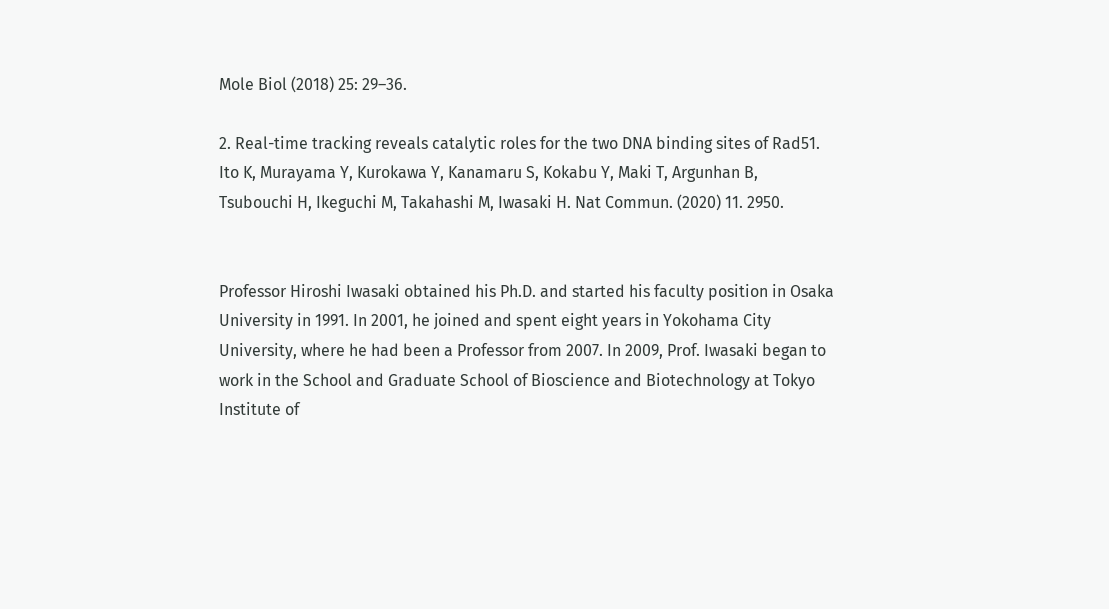Mole Biol (2018) 25: 29–36.

2. Real-time tracking reveals catalytic roles for the two DNA binding sites of Rad51. Ito K, Murayama Y, Kurokawa Y, Kanamaru S, Kokabu Y, Maki T, Argunhan B, Tsubouchi H, Ikeguchi M, Takahashi M, Iwasaki H. Nat Commun. (2020) 11. 2950.


Professor Hiroshi Iwasaki obtained his Ph.D. and started his faculty position in Osaka University in 1991. In 2001, he joined and spent eight years in Yokohama City University, where he had been a Professor from 2007. In 2009, Prof. Iwasaki began to work in the School and Graduate School of Bioscience and Biotechnology at Tokyo Institute of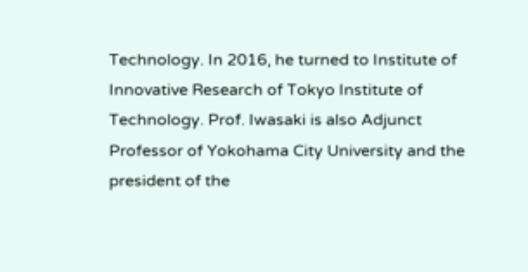Technology. In 2016, he turned to Institute of Innovative Research of Tokyo Institute of Technology. Prof. Iwasaki is also Adjunct Professor of Yokohama City University and the president of the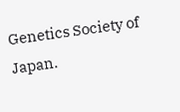Genetics Society of Japan.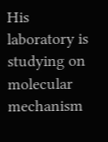His laboratory is studying on molecular mechanism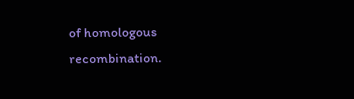of homologous recombination.